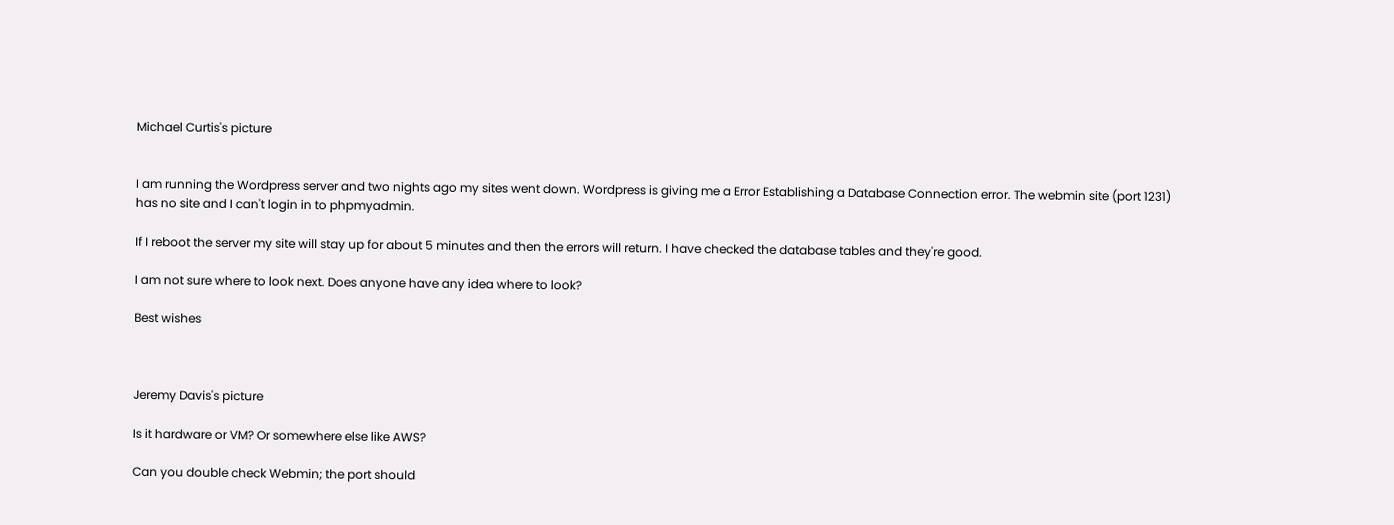Michael Curtis's picture


I am running the Wordpress server and two nights ago my sites went down. Wordpress is giving me a Error Establishing a Database Connection error. The webmin site (port 1231) has no site and I can't login in to phpmyadmin.

If I reboot the server my site will stay up for about 5 minutes and then the errors will return. I have checked the database tables and they're good.

I am not sure where to look next. Does anyone have any idea where to look?

Best wishes



Jeremy Davis's picture

Is it hardware or VM? Or somewhere else like AWS?

Can you double check Webmin; the port should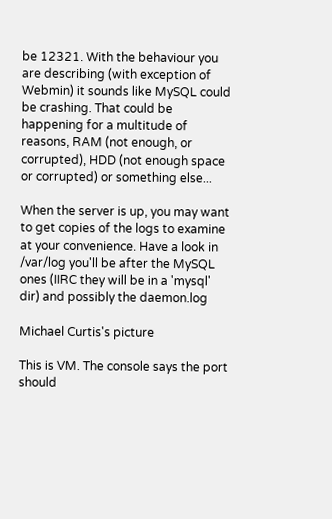be 12321. With the behaviour you are describing (with exception of Webmin) it sounds like MySQL could be crashing. That could be happening for a multitude of reasons, RAM (not enough, or corrupted), HDD (not enough space or corrupted) or something else...

When the server is up, you may want to get copies of the logs to examine at your convenience. Have a look in /var/log you'll be after the MySQL ones (IIRC they will be in a 'mysql' dir) and possibly the daemon.log

Michael Curtis's picture

This is VM. The console says the port should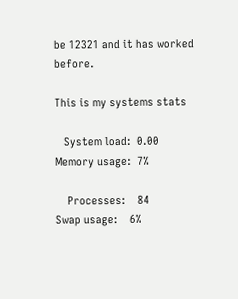be 12321 and it has worked before.

This is my systems stats

   System load:  0.00              Memory usage:  7%

    Processes:    84                Swap usage:    6%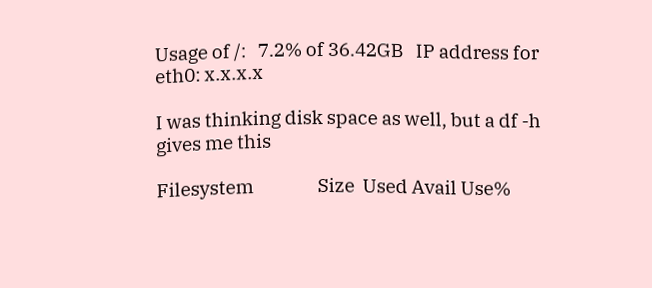Usage of /:   7.2% of 36.42GB   IP address for eth0: x.x.x.x

I was thinking disk space as well, but a df -h gives me this

Filesystem                Size  Used Avail Use%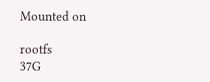Mounted on

rootfs                     37G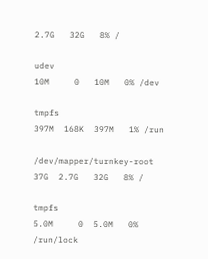2.7G   32G   8% /

udev                       10M     0   10M   0% /dev

tmpfs                     397M  168K  397M   1% /run

/dev/mapper/turnkey-root   37G  2.7G   32G   8% /

tmpfs                     5.0M     0  5.0M   0% /run/lock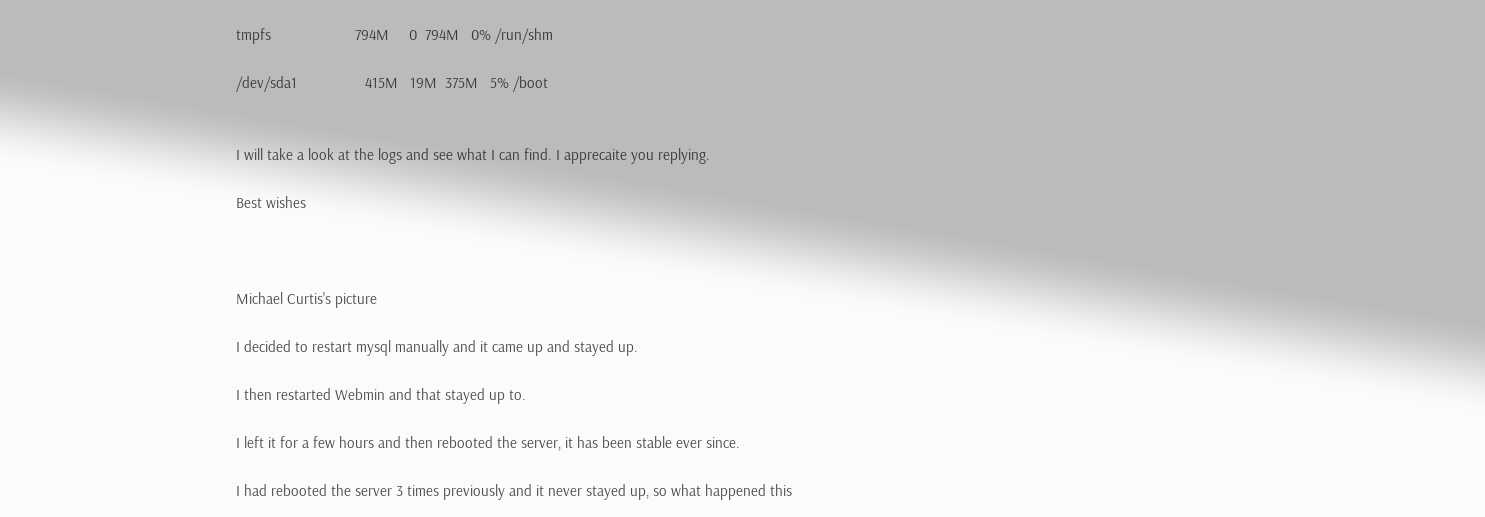tmpfs                     794M     0  794M   0% /run/shm

/dev/sda1                 415M   19M  375M   5% /boot


I will take a look at the logs and see what I can find. I apprecaite you replying.

Best wishes



Michael Curtis's picture

I decided to restart mysql manually and it came up and stayed up.

I then restarted Webmin and that stayed up to.

I left it for a few hours and then rebooted the server, it has been stable ever since.

I had rebooted the server 3 times previously and it never stayed up, so what happened this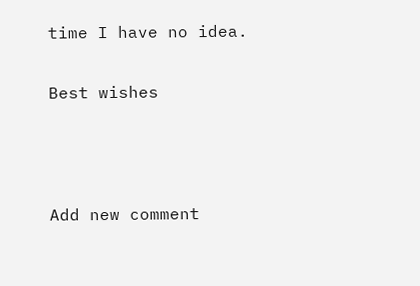time I have no idea.

Best wishes



Add new comment